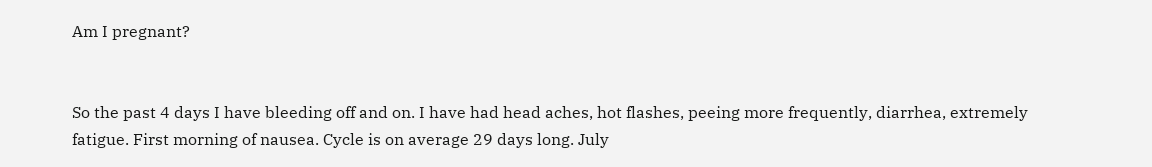Am I pregnant?


So the past 4 days I have bleeding off and on. I have had head aches, hot flashes, peeing more frequently, diarrhea, extremely fatigue. First morning of nausea. Cycle is on average 29 days long. July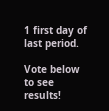1 first day of last period.

Vote below to see results!